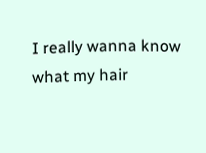I really wanna know what my hair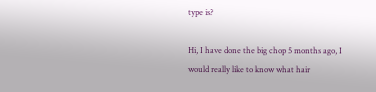type is?

Hi, I have done the big chop 5 months ago, I would really like to know what hair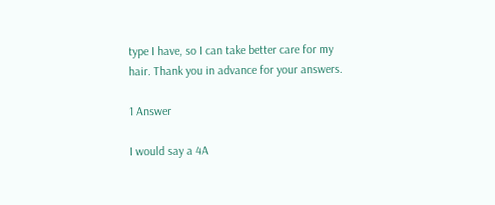type I have, so I can take better care for my hair. Thank you in advance for your answers.

1 Answer

I would say a 4A